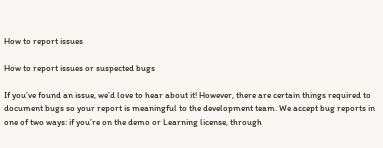How to report issues

How to report issues or suspected bugs

If you’ve found an issue, we’d love to hear about it! However, there are certain things required to document bugs so your report is meaningful to the development team. We accept bug reports in one of two ways: if you’re on the demo or Learning license, through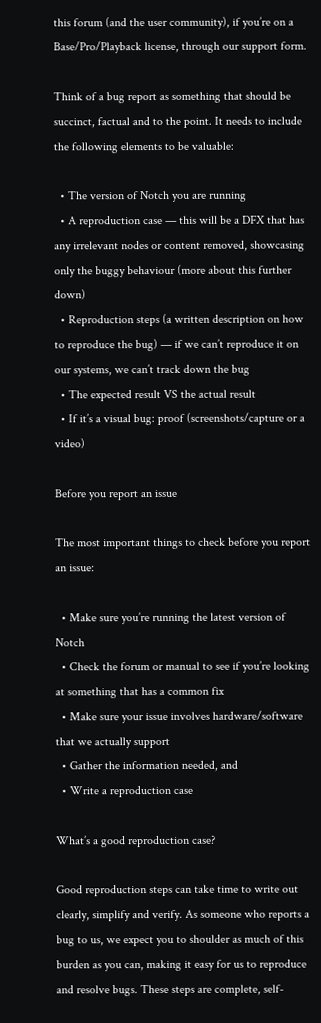this forum (and the user community), if you’re on a Base/Pro/Playback license, through our support form.

Think of a bug report as something that should be succinct, factual and to the point. It needs to include the following elements to be valuable:

  • The version of Notch you are running
  • A reproduction case — this will be a DFX that has any irrelevant nodes or content removed, showcasing only the buggy behaviour (more about this further down)
  • Reproduction steps (a written description on how to reproduce the bug) — if we can’t reproduce it on our systems, we can’t track down the bug
  • The expected result VS the actual result
  • If it’s a visual bug: proof (screenshots/capture or a video)

Before you report an issue

The most important things to check before you report an issue:

  • Make sure you’re running the latest version of Notch
  • Check the forum or manual to see if you’re looking at something that has a common fix
  • Make sure your issue involves hardware/software that we actually support
  • Gather the information needed, and
  • Write a reproduction case

What’s a good reproduction case?

Good reproduction steps can take time to write out clearly, simplify and verify. As someone who reports a bug to us, we expect you to shoulder as much of this burden as you can, making it easy for us to reproduce and resolve bugs. These steps are complete, self-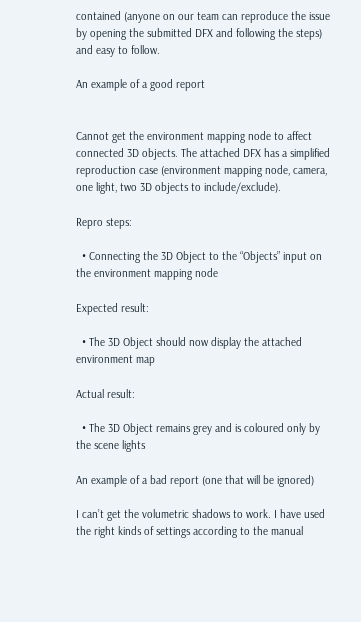contained (anyone on our team can reproduce the issue by opening the submitted DFX and following the steps) and easy to follow.

An example of a good report


Cannot get the environment mapping node to affect connected 3D objects. The attached DFX has a simplified reproduction case (environment mapping node, camera, one light, two 3D objects to include/exclude).

Repro steps:

  • Connecting the 3D Object to the “Objects” input on the environment mapping node

Expected result:

  • The 3D Object should now display the attached environment map

Actual result:

  • The 3D Object remains grey and is coloured only by the scene lights

An example of a bad report (one that will be ignored)

I can’t get the volumetric shadows to work. I have used the right kinds of settings according to the manual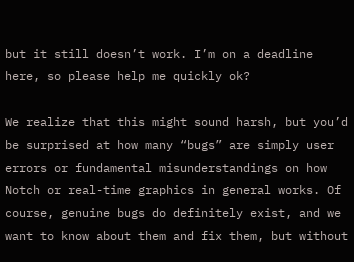but it still doesn’t work. I’m on a deadline here, so please help me quickly ok?

We realize that this might sound harsh, but you’d be surprised at how many “bugs” are simply user errors or fundamental misunderstandings on how Notch or real-time graphics in general works. Of course, genuine bugs do definitely exist, and we want to know about them and fix them, but without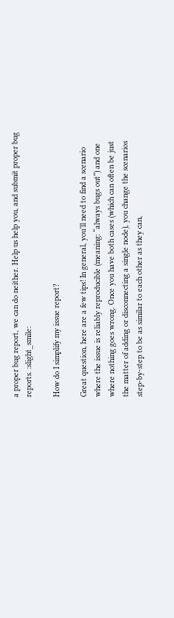a proper bug report, we can do neither. Help us help you, and submit proper bug reports. :slight_smile:

How do I simplify my issue report?

Great question, here are a few tips! In general, you’ll need to find a scenario where the issue is reliably reproducible (meaning: “always bugs out”) and one where nothing goes wrong. Once you have both cases (which can often be just the matter of adding or disconnecting a single node), you change the scenarios step-by-step to be as similar to each other as they can,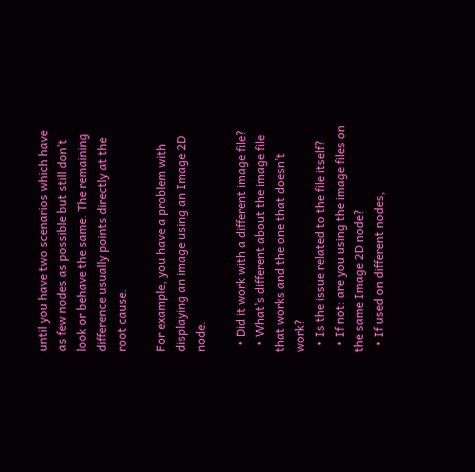until you have two scenarios which have as few nodes as possible but still don’t look or behave the same. The remaining difference usually points directly at the root cause.

For example, you have a problem with displaying an image using an Image 2D node.

  • Did it work with a different image file?
  • What’s different about the image file that works and the one that doesn’t work?
  • Is the issue related to the file itself?
  • If not: are you using the image files on the same Image 2D node?
  • If used on different nodes,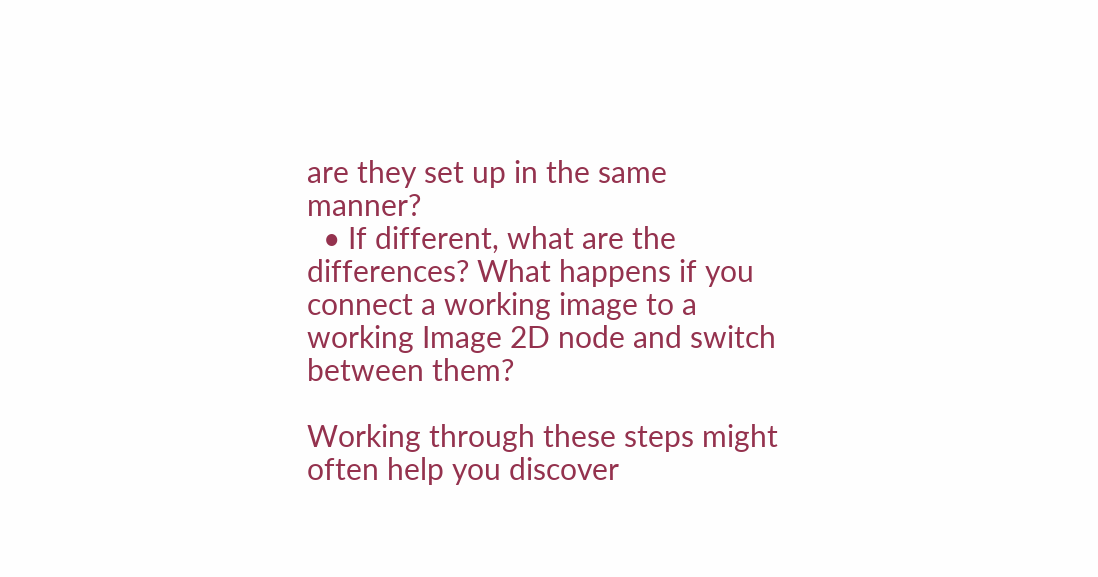are they set up in the same manner?
  • If different, what are the differences? What happens if you connect a working image to a working Image 2D node and switch between them?

Working through these steps might often help you discover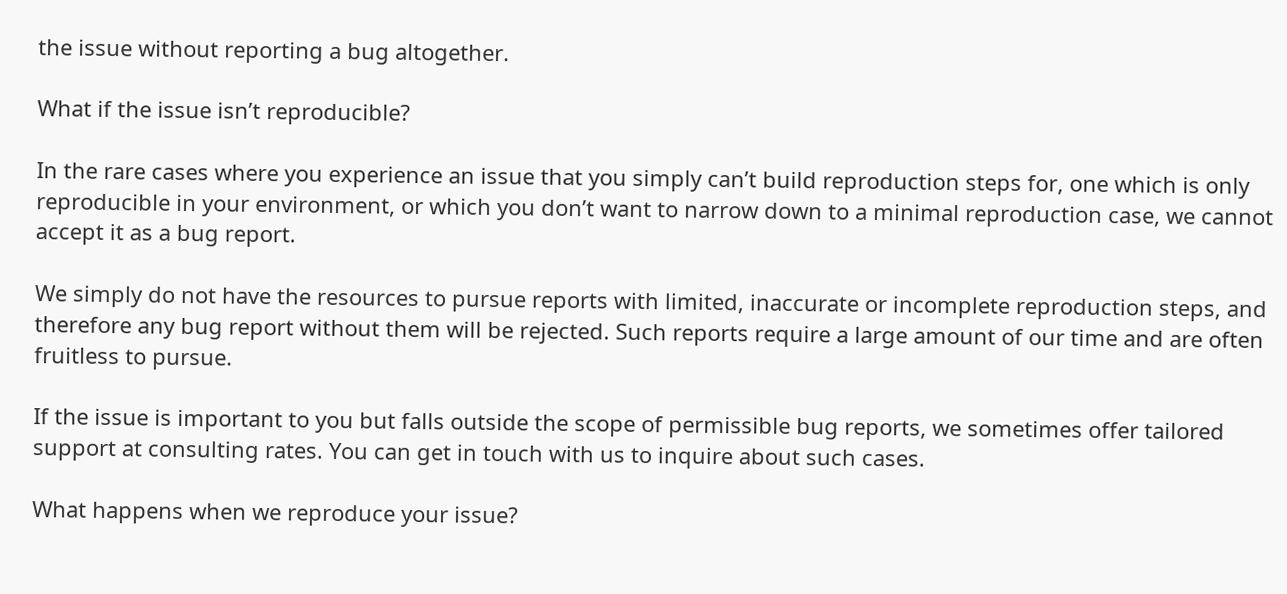the issue without reporting a bug altogether.

What if the issue isn’t reproducible?

In the rare cases where you experience an issue that you simply can’t build reproduction steps for, one which is only reproducible in your environment, or which you don’t want to narrow down to a minimal reproduction case, we cannot accept it as a bug report.

We simply do not have the resources to pursue reports with limited, inaccurate or incomplete reproduction steps, and therefore any bug report without them will be rejected. Such reports require a large amount of our time and are often fruitless to pursue.

If the issue is important to you but falls outside the scope of permissible bug reports, we sometimes offer tailored support at consulting rates. You can get in touch with us to inquire about such cases.

What happens when we reproduce your issue?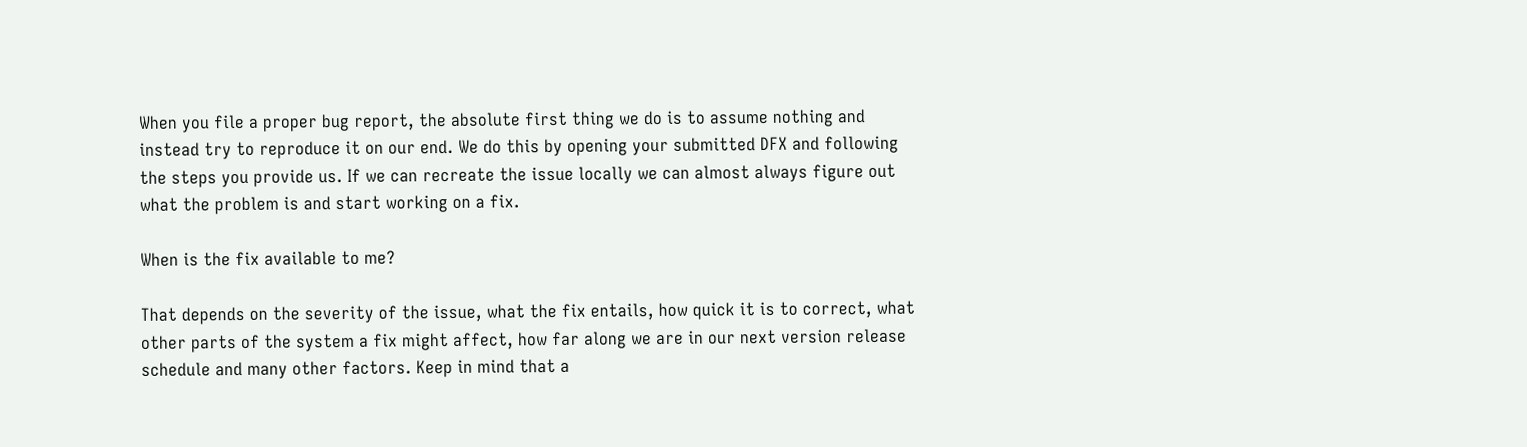When you file a proper bug report, the absolute first thing we do is to assume nothing and instead try to reproduce it on our end. We do this by opening your submitted DFX and following the steps you provide us. If we can recreate the issue locally we can almost always figure out what the problem is and start working on a fix.

When is the fix available to me?

That depends on the severity of the issue, what the fix entails, how quick it is to correct, what other parts of the system a fix might affect, how far along we are in our next version release schedule and many other factors. Keep in mind that a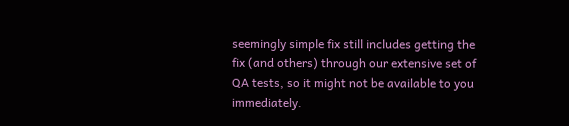seemingly simple fix still includes getting the fix (and others) through our extensive set of QA tests, so it might not be available to you immediately.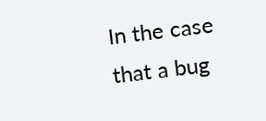In the case that a bug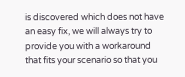is discovered which does not have an easy fix, we will always try to provide you with a workaround that fits your scenario so that you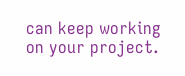can keep working on your project.